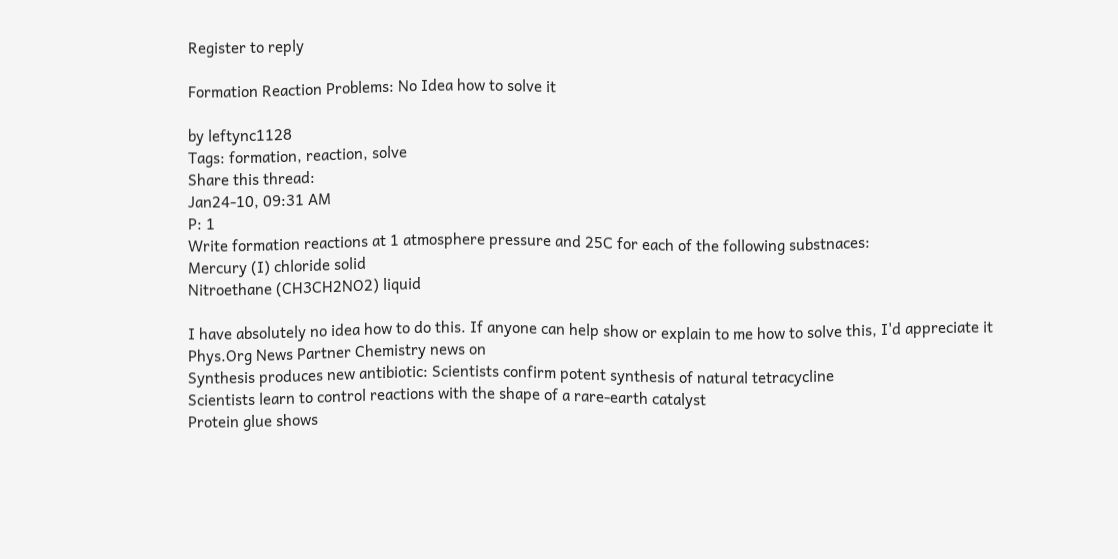Register to reply

Formation Reaction Problems: No Idea how to solve it

by leftync1128
Tags: formation, reaction, solve
Share this thread:
Jan24-10, 09:31 AM
P: 1
Write formation reactions at 1 atmosphere pressure and 25C for each of the following substnaces:
Mercury (I) chloride solid
Nitroethane (CH3CH2NO2) liquid

I have absolutely no idea how to do this. If anyone can help show or explain to me how to solve this, I'd appreciate it
Phys.Org News Partner Chemistry news on
Synthesis produces new antibiotic: Scientists confirm potent synthesis of natural tetracycline
Scientists learn to control reactions with the shape of a rare-earth catalyst
Protein glue shows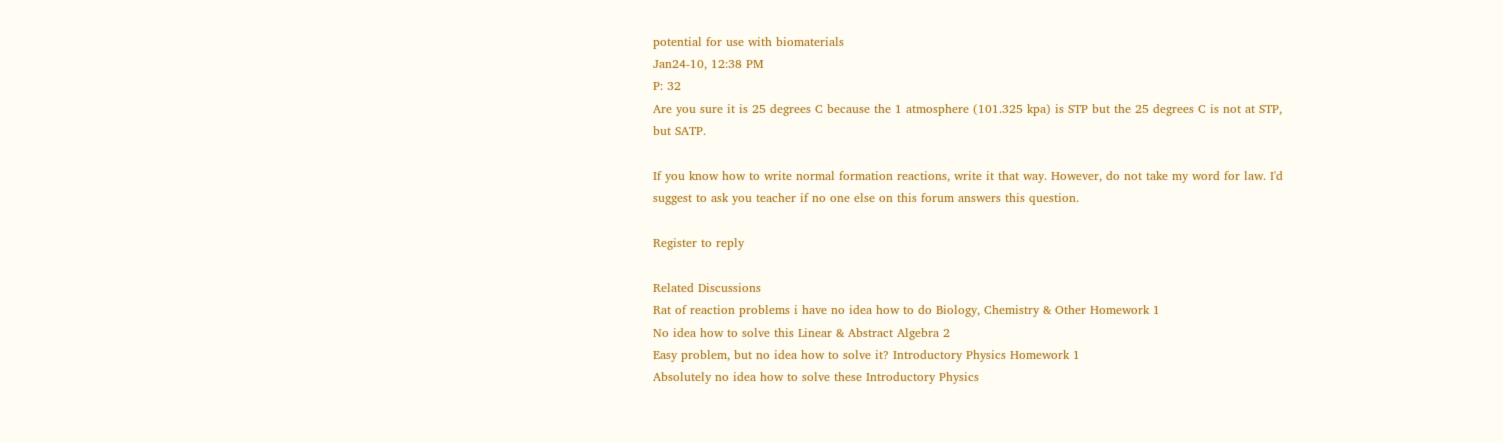potential for use with biomaterials
Jan24-10, 12:38 PM
P: 32
Are you sure it is 25 degrees C because the 1 atmosphere (101.325 kpa) is STP but the 25 degrees C is not at STP, but SATP.

If you know how to write normal formation reactions, write it that way. However, do not take my word for law. I'd suggest to ask you teacher if no one else on this forum answers this question.

Register to reply

Related Discussions
Rat of reaction problems i have no idea how to do Biology, Chemistry & Other Homework 1
No idea how to solve this Linear & Abstract Algebra 2
Easy problem, but no idea how to solve it? Introductory Physics Homework 1
Absolutely no idea how to solve these Introductory Physics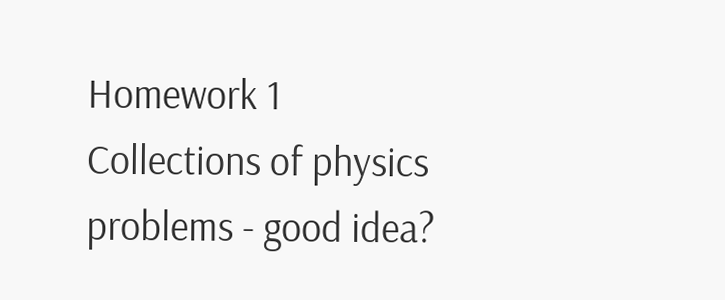Homework 1
Collections of physics problems - good idea?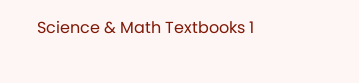Science & Math Textbooks 1